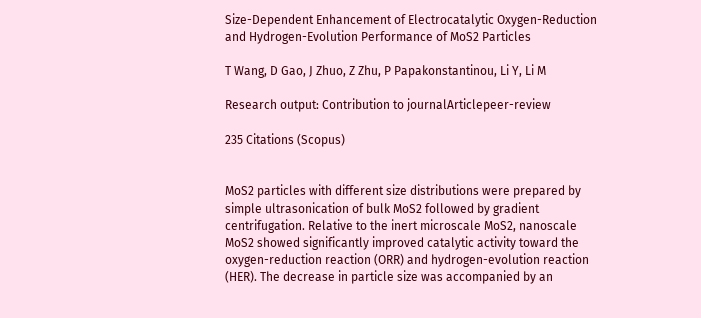Size-Dependent Enhancement of Electrocatalytic Oxygen-Reduction and Hydrogen-Evolution Performance of MoS2 Particles

T Wang, D Gao, J Zhuo, Z Zhu, P Papakonstantinou, Li Y, Li M

Research output: Contribution to journalArticlepeer-review

235 Citations (Scopus)


MoS2 particles with different size distributions were prepared by simple ultrasonication of bulk MoS2 followed by gradient centrifugation. Relative to the inert microscale MoS2, nanoscale MoS2 showed significantly improved catalytic activity toward the oxygen-reduction reaction (ORR) and hydrogen-evolution reaction (HER). The decrease in particle size was accompanied by an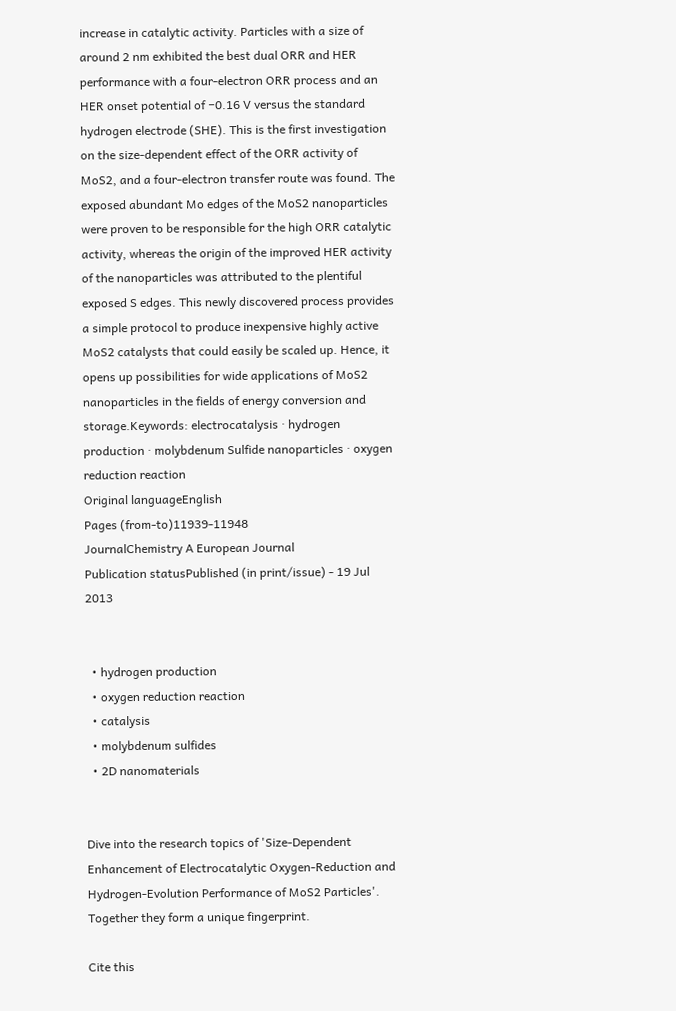increase in catalytic activity. Particles with a size of around 2 nm exhibited the best dual ORR and HER performance with a four-electron ORR process and an HER onset potential of −0.16 V versus the standard hydrogen electrode (SHE). This is the first investigation on the size-dependent effect of the ORR activity of MoS2, and a four-electron transfer route was found. The exposed abundant Mo edges of the MoS2 nanoparticles were proven to be responsible for the high ORR catalytic activity, whereas the origin of the improved HER activity of the nanoparticles was attributed to the plentiful exposed S edges. This newly discovered process provides a simple protocol to produce inexpensive highly active MoS2 catalysts that could easily be scaled up. Hence, it opens up possibilities for wide applications of MoS2 nanoparticles in the fields of energy conversion and storage.Keywords: electrocatalysis · hydrogen production · molybdenum Sulfide nanoparticles · oxygen reduction reaction
Original languageEnglish
Pages (from-to)11939-11948
JournalChemistry A European Journal
Publication statusPublished (in print/issue) - 19 Jul 2013


  • hydrogen production
  • oxygen reduction reaction
  • catalysis
  • molybdenum sulfides
  • 2D nanomaterials


Dive into the research topics of 'Size-Dependent Enhancement of Electrocatalytic Oxygen-Reduction and Hydrogen-Evolution Performance of MoS2 Particles'. Together they form a unique fingerprint.

Cite this